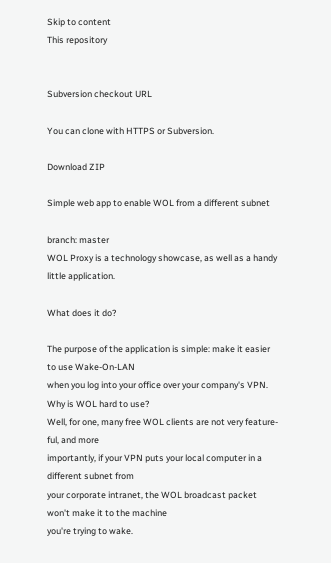Skip to content
This repository


Subversion checkout URL

You can clone with HTTPS or Subversion.

Download ZIP

Simple web app to enable WOL from a different subnet

branch: master
WOL Proxy is a technology showcase, as well as a handy little application.

What does it do?

The purpose of the application is simple: make it easier to use Wake-On-LAN
when you log into your office over your company's VPN.  Why is WOL hard to use?
Well, for one, many free WOL clients are not very feature-ful, and more
importantly, if your VPN puts your local computer in a different subnet from
your corporate intranet, the WOL broadcast packet won't make it to the machine
you're trying to wake.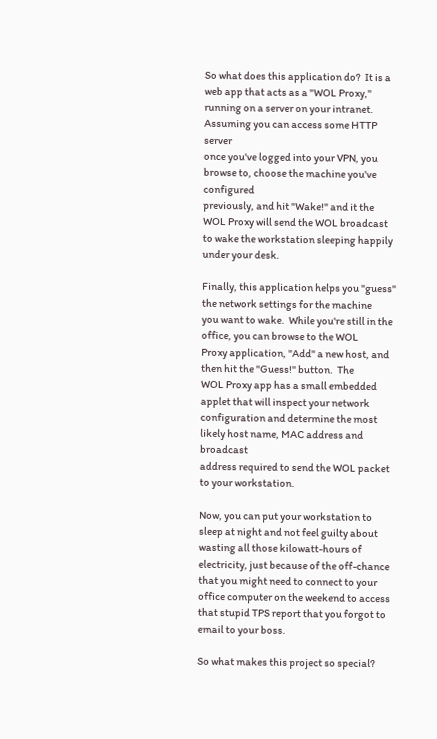So what does this application do?  It is a web app that acts as a "WOL Proxy,"
running on a server on your intranet.  Assuming you can access some HTTP server
once you've logged into your VPN, you browse to, choose the machine you've configured
previously, and hit "Wake!" and it the WOL Proxy will send the WOL broadcast
to wake the workstation sleeping happily under your desk.

Finally, this application helps you "guess" the network settings for the machine
you want to wake.  While you're still in the office, you can browse to the WOL
Proxy application, "Add" a new host, and then hit the "Guess!" button.  The
WOL Proxy app has a small embedded applet that will inspect your network
configuration and determine the most likely host name, MAC address and broadcast
address required to send the WOL packet to your workstation.

Now, you can put your workstation to sleep at night and not feel guilty about
wasting all those kilowatt-hours of electricity, just because of the off-chance
that you might need to connect to your office computer on the weekend to access
that stupid TPS report that you forgot to email to your boss.

So what makes this project so special?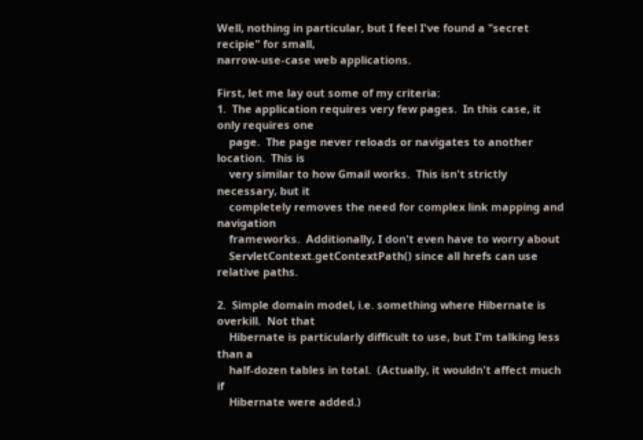Well, nothing in particular, but I feel I've found a "secret recipie" for small,
narrow-use-case web applications.

First, let me lay out some of my criteria:
1.  The application requires very few pages.  In this case, it only requires one
    page.  The page never reloads or navigates to another location.  This is
    very similar to how Gmail works.  This isn't strictly necessary, but it
    completely removes the need for complex link mapping and navigation
    frameworks.  Additionally, I don't even have to worry about
    ServletContext.getContextPath() since all hrefs can use relative paths.

2.  Simple domain model, i.e. something where Hibernate is overkill.  Not that
    Hibernate is particularly difficult to use, but I'm talking less than a
    half-dozen tables in total.  (Actually, it wouldn't affect much if
    Hibernate were added.)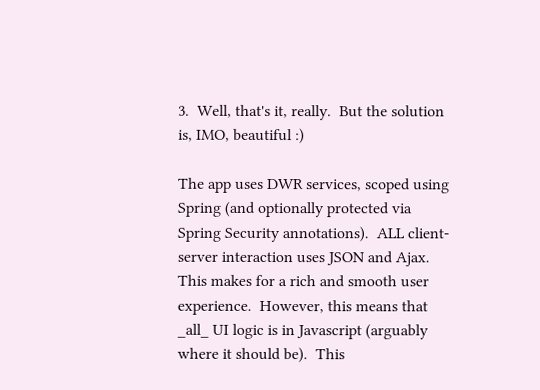3.  Well, that's it, really.  But the solution is, IMO, beautiful :)

The app uses DWR services, scoped using Spring (and optionally protected via
Spring Security annotations).  ALL client-server interaction uses JSON and Ajax.
This makes for a rich and smooth user experience.  However, this means that
_all_ UI logic is in Javascript (arguably where it should be).  This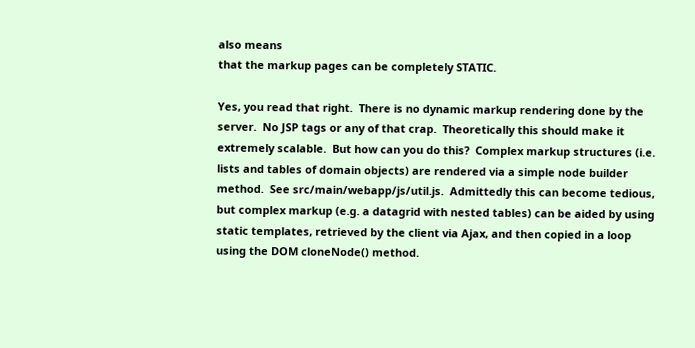also means
that the markup pages can be completely STATIC.

Yes, you read that right.  There is no dynamic markup rendering done by the
server.  No JSP tags or any of that crap.  Theoretically this should make it
extremely scalable.  But how can you do this?  Complex markup structures (i.e.
lists and tables of domain objects) are rendered via a simple node builder
method.  See src/main/webapp/js/util.js.  Admittedly this can become tedious,
but complex markup (e.g. a datagrid with nested tables) can be aided by using
static templates, retrieved by the client via Ajax, and then copied in a loop
using the DOM cloneNode() method.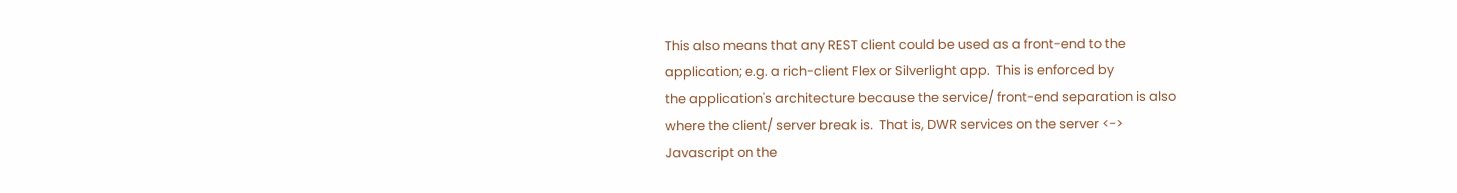This also means that any REST client could be used as a front-end to the
application; e.g. a rich-client Flex or Silverlight app.  This is enforced by
the application's architecture because the service/ front-end separation is also
where the client/ server break is.  That is, DWR services on the server <->
Javascript on the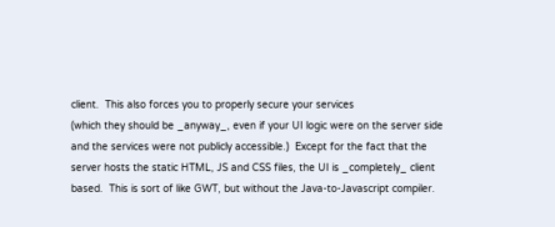client.  This also forces you to properly secure your services
(which they should be _anyway_, even if your UI logic were on the server side
and the services were not publicly accessible.)  Except for the fact that the
server hosts the static HTML, JS and CSS files, the UI is _completely_ client
based.  This is sort of like GWT, but without the Java-to-Javascript compiler.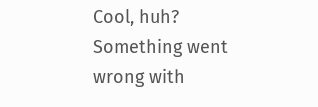Cool, huh?
Something went wrong with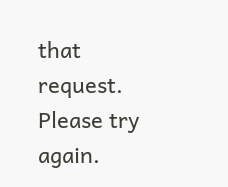that request. Please try again.